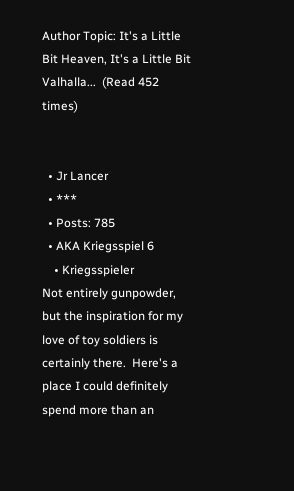Author Topic: It's a Little Bit Heaven, It's a Little Bit Valhalla...  (Read 452 times)


  • Jr Lancer
  • ***
  • Posts: 785
  • AKA Kriegsspiel 6
    • Kriegsspieler
Not entirely gunpowder, but the inspiration for my love of toy soldiers is certainly there.  Here's a place I could definitely spend more than an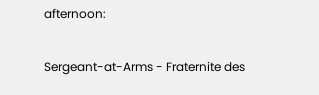afternoon:

Sergeant-at-Arms - Fraternite des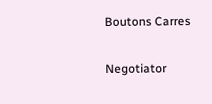Boutons Carres

Negotiator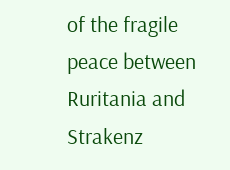of the fragile peace between Ruritania and Strakenz